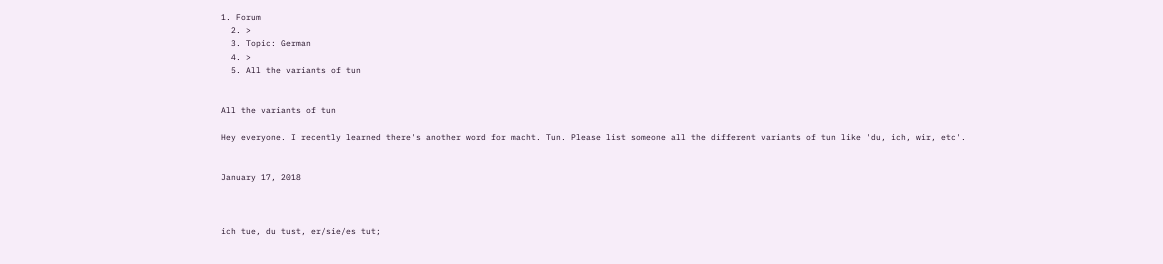1. Forum
  2. >
  3. Topic: German
  4. >
  5. All the variants of tun


All the variants of tun

Hey everyone. I recently learned there's another word for macht. Tun. Please list someone all the different variants of tun like 'du, ich, wir, etc'.


January 17, 2018



ich tue, du tust, er/sie/es tut;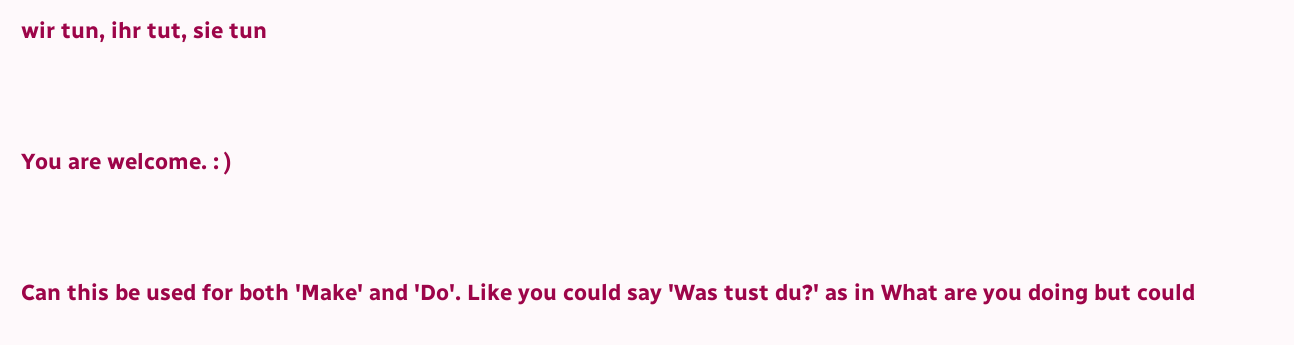wir tun, ihr tut, sie tun


You are welcome. : )


Can this be used for both 'Make' and 'Do'. Like you could say 'Was tust du?' as in What are you doing but could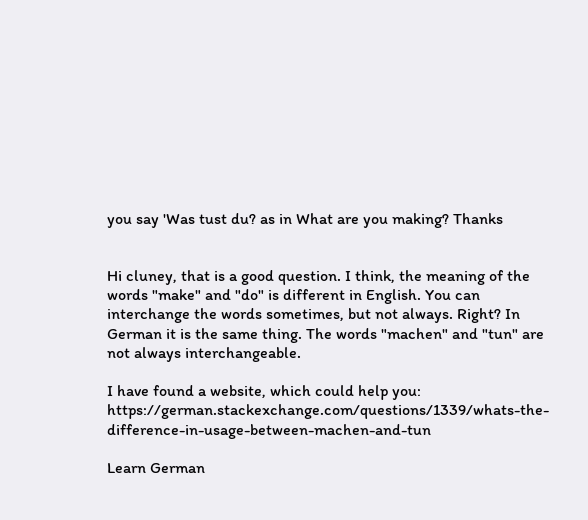you say 'Was tust du? as in What are you making? Thanks


Hi cluney, that is a good question. I think, the meaning of the words "make" and "do" is different in English. You can interchange the words sometimes, but not always. Right? In German it is the same thing. The words "machen" and "tun" are not always interchangeable.

I have found a website, which could help you: https://german.stackexchange.com/questions/1339/whats-the-difference-in-usage-between-machen-and-tun

Learn German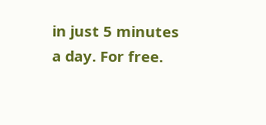in just 5 minutes a day. For free.